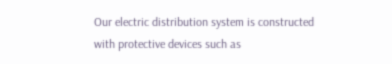Our electric distribution system is constructed with protective devices such as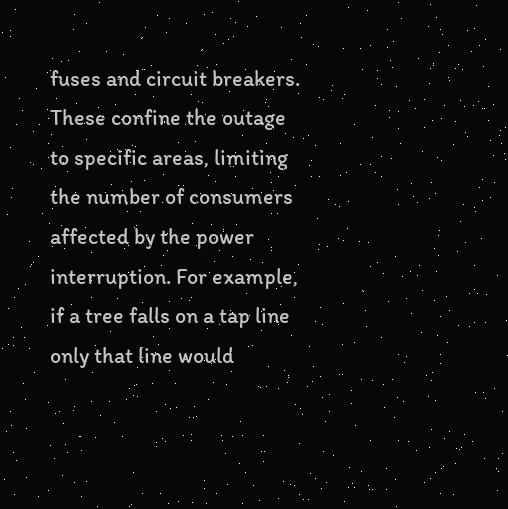fuses and circuit breakers. These confine the outage to specific areas, limiting the number of consumers affected by the power interruption. For example, if a tree falls on a tap line only that line would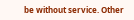be without service. Other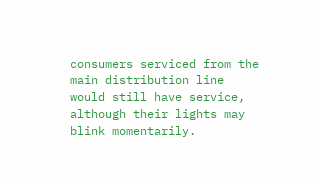consumers serviced from the main distribution line would still have service, although their lights may blink momentarily.